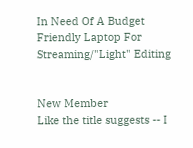In Need Of A Budget Friendly Laptop For Streaming/"Light" Editing


New Member
Like the title suggests -- I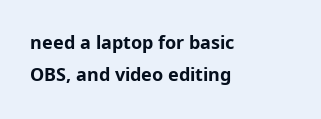need a laptop for basic OBS, and video editing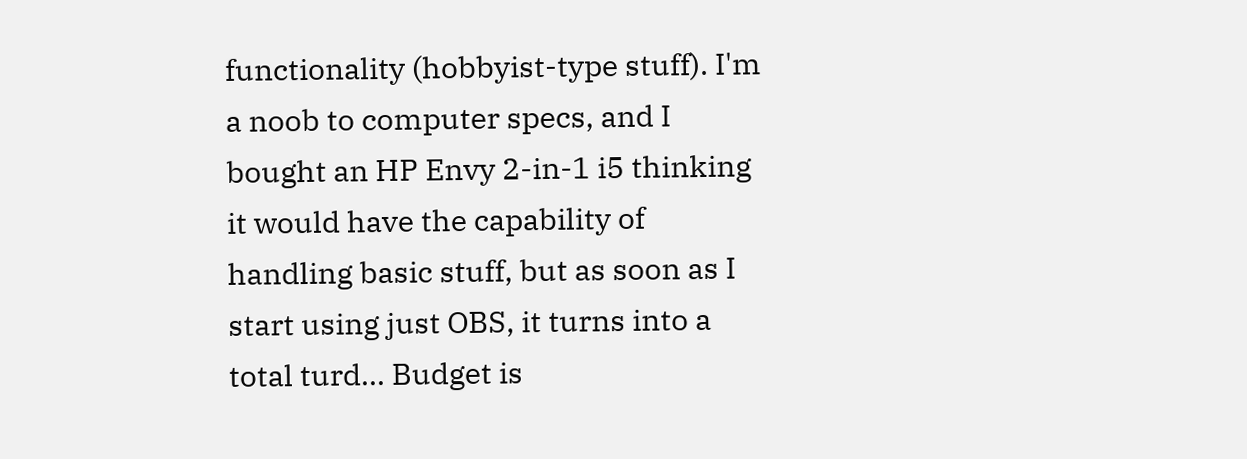functionality (hobbyist-type stuff). I'm a noob to computer specs, and I bought an HP Envy 2-in-1 i5 thinking it would have the capability of handling basic stuff, but as soon as I start using just OBS, it turns into a total turd... Budget is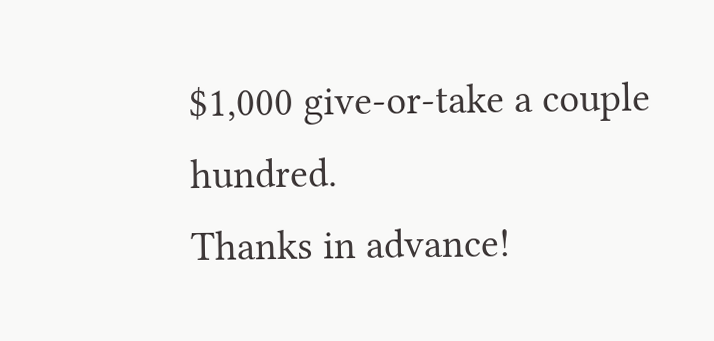$1,000 give-or-take a couple hundred.
Thanks in advance!